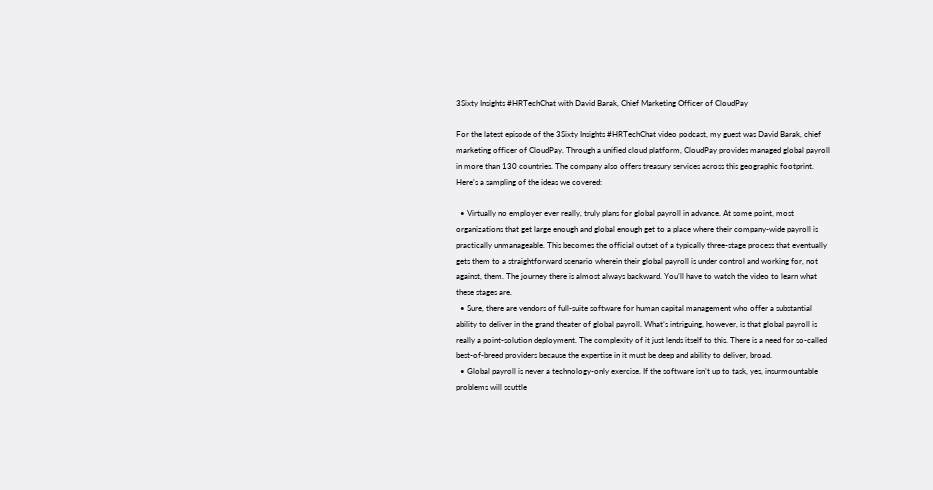3Sixty Insights #HRTechChat with David Barak, Chief Marketing Officer of CloudPay

For the latest episode of the 3Sixty Insights #HRTechChat video podcast, my guest was David Barak, chief marketing officer of CloudPay. Through a unified cloud platform, CloudPay provides managed global payroll in more than 130 countries. The company also offers treasury services across this geographic footprint. Here’s a sampling of the ideas we covered:

  • Virtually no employer ever really, truly plans for global payroll in advance. At some point, most organizations that get large enough and global enough get to a place where their company-wide payroll is practically unmanageable. This becomes the official outset of a typically three-stage process that eventually gets them to a straightforward scenario wherein their global payroll is under control and working for, not against, them. The journey there is almost always backward. You’ll have to watch the video to learn what these stages are.
  • Sure, there are vendors of full-suite software for human capital management who offer a substantial ability to deliver in the grand theater of global payroll. What’s intriguing, however, is that global payroll is really a point-solution deployment. The complexity of it just lends itself to this. There is a need for so-called best-of-breed providers because the expertise in it must be deep and ability to deliver, broad.
  • Global payroll is never a technology-only exercise. If the software isn’t up to task, yes, insurmountable problems will scuttle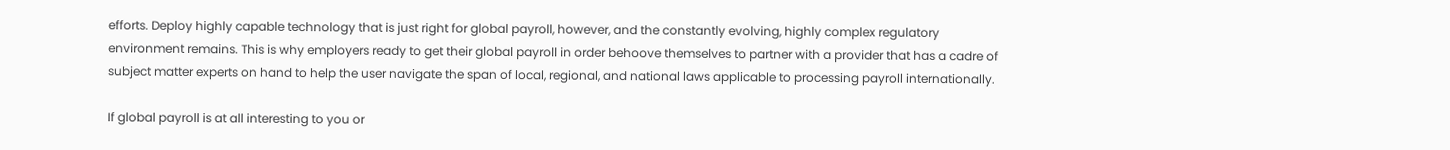efforts. Deploy highly capable technology that is just right for global payroll, however, and the constantly evolving, highly complex regulatory environment remains. This is why employers ready to get their global payroll in order behoove themselves to partner with a provider that has a cadre of subject matter experts on hand to help the user navigate the span of local, regional, and national laws applicable to processing payroll internationally.

If global payroll is at all interesting to you or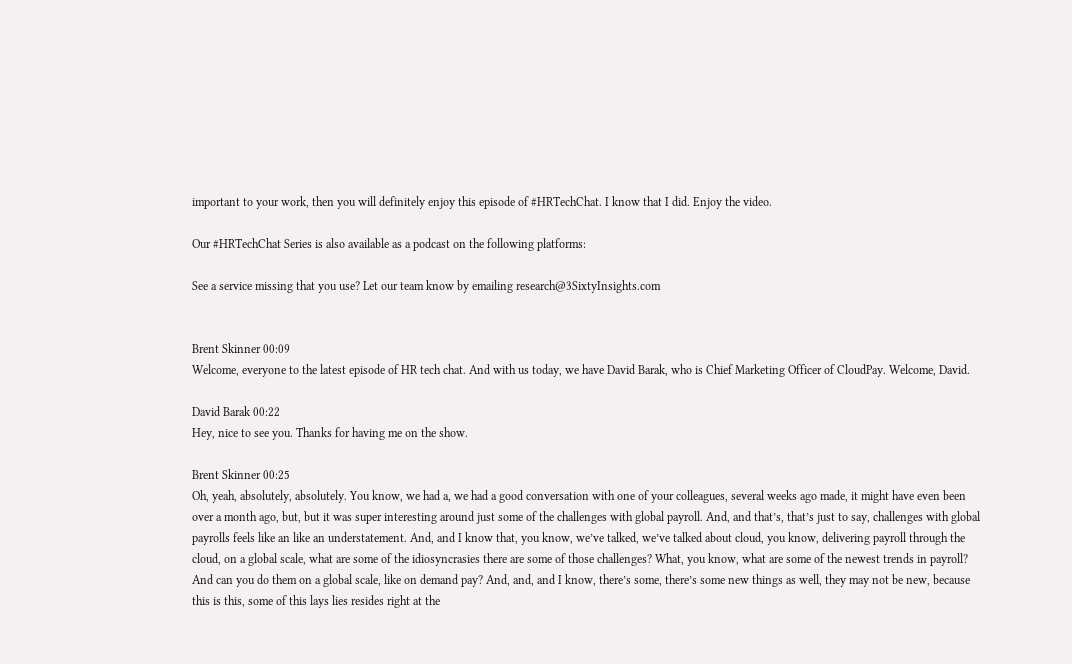important to your work, then you will definitely enjoy this episode of #HRTechChat. I know that I did. Enjoy the video.

Our #HRTechChat Series is also available as a podcast on the following platforms:

See a service missing that you use? Let our team know by emailing research@3SixtyInsights.com


Brent Skinner 00:09
Welcome, everyone to the latest episode of HR tech chat. And with us today, we have David Barak, who is Chief Marketing Officer of CloudPay. Welcome, David.

David Barak 00:22
Hey, nice to see you. Thanks for having me on the show.

Brent Skinner 00:25
Oh, yeah, absolutely, absolutely. You know, we had a, we had a good conversation with one of your colleagues, several weeks ago made, it might have even been over a month ago, but, but it was super interesting around just some of the challenges with global payroll. And, and that’s, that’s just to say, challenges with global payrolls feels like an like an understatement. And, and I know that, you know, we’ve talked, we’ve talked about cloud, you know, delivering payroll through the cloud, on a global scale, what are some of the idiosyncrasies there are some of those challenges? What, you know, what are some of the newest trends in payroll? And can you do them on a global scale, like on demand pay? And, and, and I know, there’s some, there’s some new things as well, they may not be new, because this is this, some of this lays lies resides right at the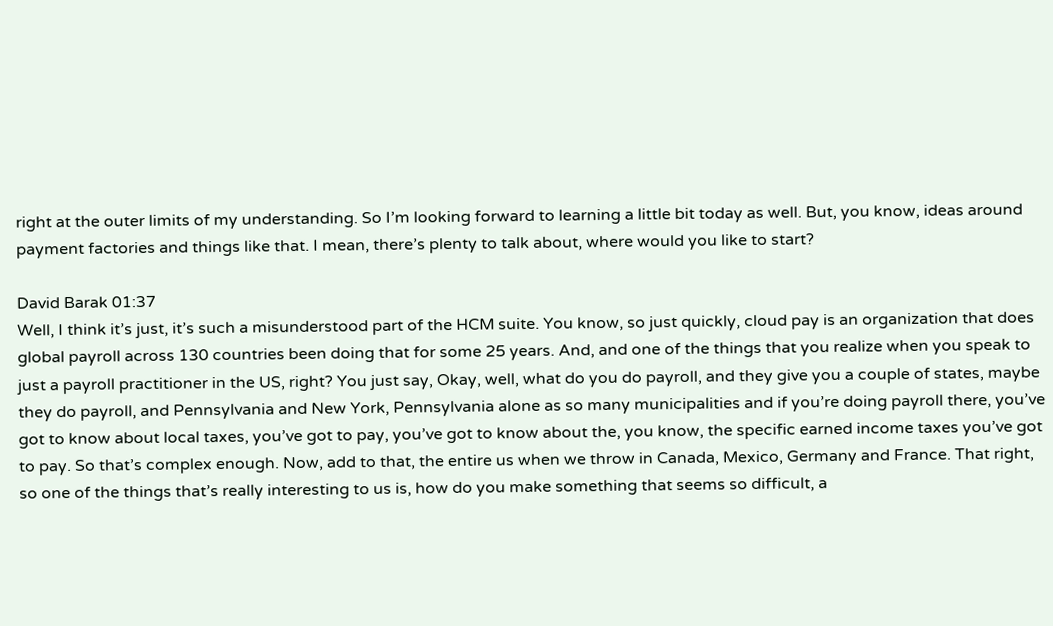right at the outer limits of my understanding. So I’m looking forward to learning a little bit today as well. But, you know, ideas around payment factories and things like that. I mean, there’s plenty to talk about, where would you like to start?

David Barak 01:37
Well, I think it’s just, it’s such a misunderstood part of the HCM suite. You know, so just quickly, cloud pay is an organization that does global payroll across 130 countries been doing that for some 25 years. And, and one of the things that you realize when you speak to just a payroll practitioner in the US, right? You just say, Okay, well, what do you do payroll, and they give you a couple of states, maybe they do payroll, and Pennsylvania and New York, Pennsylvania alone as so many municipalities and if you’re doing payroll there, you’ve got to know about local taxes, you’ve got to pay, you’ve got to know about the, you know, the specific earned income taxes you’ve got to pay. So that’s complex enough. Now, add to that, the entire us when we throw in Canada, Mexico, Germany and France. That right, so one of the things that’s really interesting to us is, how do you make something that seems so difficult, a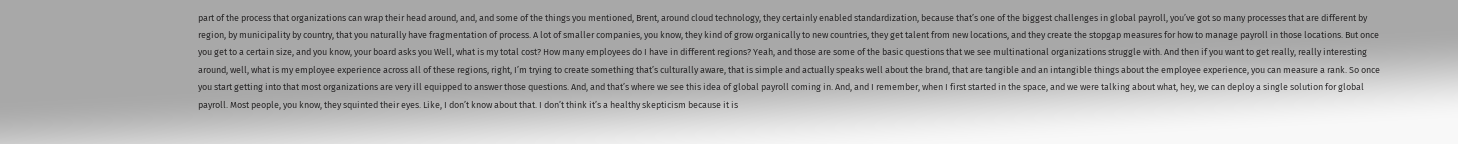part of the process that organizations can wrap their head around, and, and some of the things you mentioned, Brent, around cloud technology, they certainly enabled standardization, because that’s one of the biggest challenges in global payroll, you’ve got so many processes that are different by region, by municipality by country, that you naturally have fragmentation of process. A lot of smaller companies, you know, they kind of grow organically to new countries, they get talent from new locations, and they create the stopgap measures for how to manage payroll in those locations. But once you get to a certain size, and you know, your board asks you Well, what is my total cost? How many employees do I have in different regions? Yeah, and those are some of the basic questions that we see multinational organizations struggle with. And then if you want to get really, really interesting around, well, what is my employee experience across all of these regions, right, I’m trying to create something that’s culturally aware, that is simple and actually speaks well about the brand, that are tangible and an intangible things about the employee experience, you can measure a rank. So once you start getting into that most organizations are very ill equipped to answer those questions. And, and that’s where we see this idea of global payroll coming in. And, and I remember, when I first started in the space, and we were talking about what, hey, we can deploy a single solution for global payroll. Most people, you know, they squinted their eyes. Like, I don’t know about that. I don’t think it’s a healthy skepticism because it is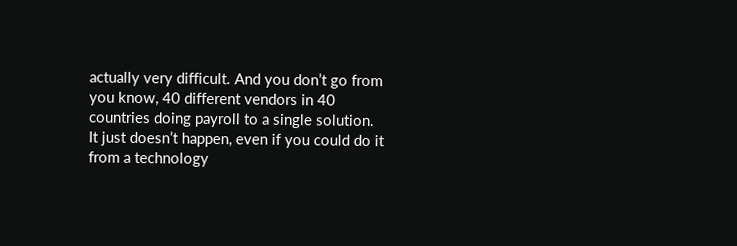actually very difficult. And you don’t go from you know, 40 different vendors in 40 countries doing payroll to a single solution. It just doesn’t happen, even if you could do it from a technology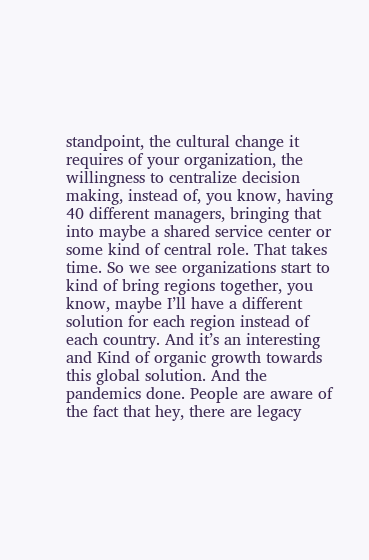standpoint, the cultural change it requires of your organization, the willingness to centralize decision making, instead of, you know, having 40 different managers, bringing that into maybe a shared service center or some kind of central role. That takes time. So we see organizations start to kind of bring regions together, you know, maybe I’ll have a different solution for each region instead of each country. And it’s an interesting and Kind of organic growth towards this global solution. And the pandemics done. People are aware of the fact that hey, there are legacy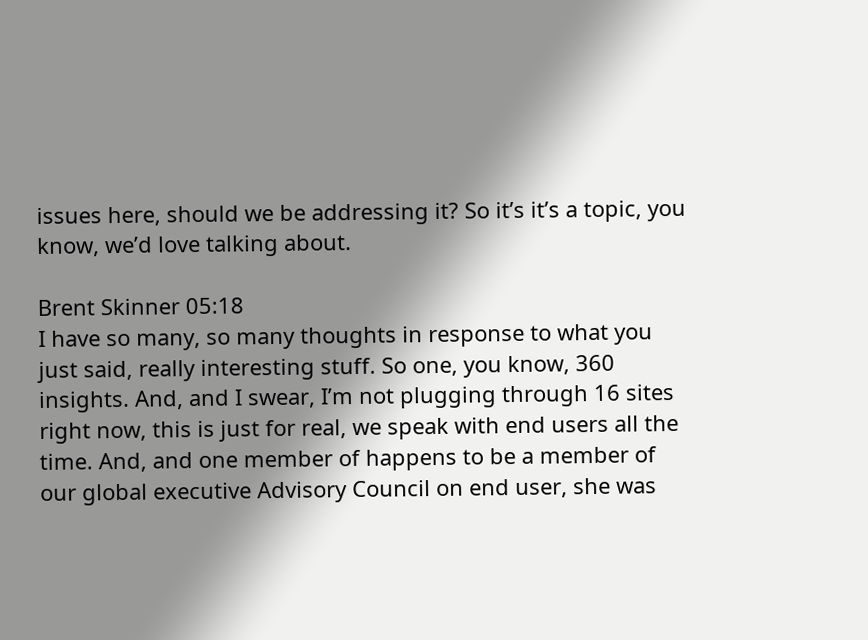issues here, should we be addressing it? So it’s it’s a topic, you know, we’d love talking about.

Brent Skinner 05:18
I have so many, so many thoughts in response to what you just said, really interesting stuff. So one, you know, 360 insights. And, and I swear, I’m not plugging through 16 sites right now, this is just for real, we speak with end users all the time. And, and one member of happens to be a member of our global executive Advisory Council on end user, she was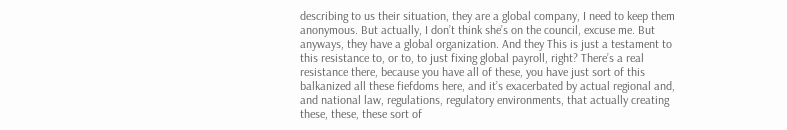describing to us their situation, they are a global company, I need to keep them anonymous. But actually, I don’t think she’s on the council, excuse me. But anyways, they have a global organization. And they This is just a testament to this resistance to, or to, to just fixing global payroll, right? There’s a real resistance there, because you have all of these, you have just sort of this balkanized all these fiefdoms here, and it’s exacerbated by actual regional and, and national law, regulations, regulatory environments, that actually creating these, these, these sort of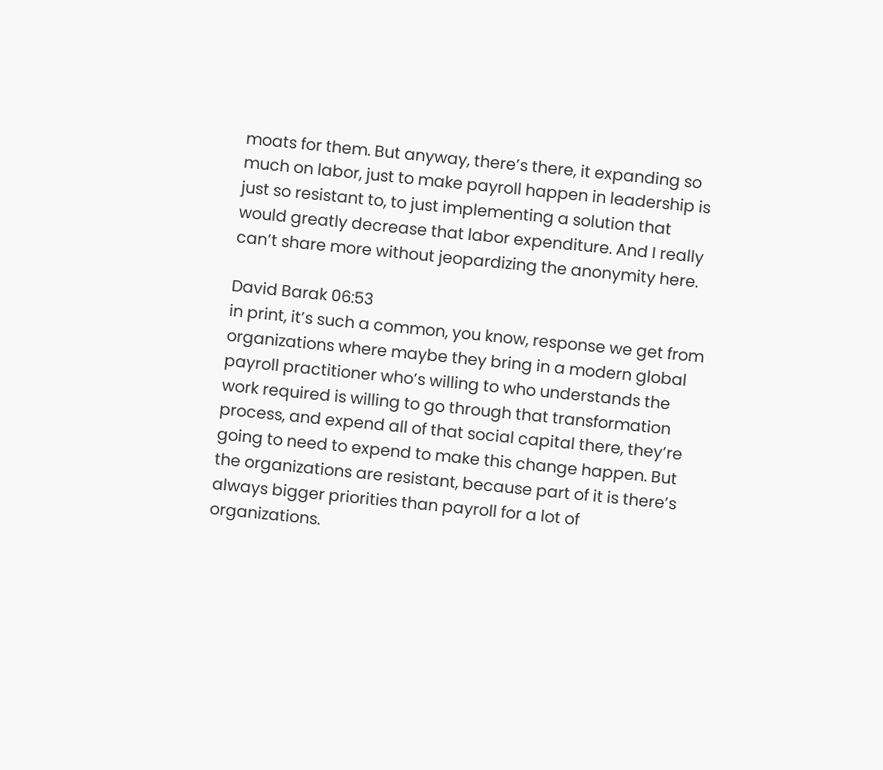moats for them. But anyway, there’s there, it expanding so much on labor, just to make payroll happen in leadership is just so resistant to, to just implementing a solution that would greatly decrease that labor expenditure. And I really can’t share more without jeopardizing the anonymity here.

David Barak 06:53
in print, it’s such a common, you know, response we get from organizations where maybe they bring in a modern global payroll practitioner who’s willing to who understands the work required is willing to go through that transformation process, and expend all of that social capital there, they’re going to need to expend to make this change happen. But the organizations are resistant, because part of it is there’s always bigger priorities than payroll for a lot of organizations.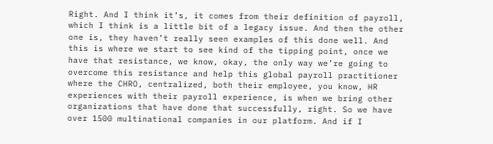Right. And I think it’s, it comes from their definition of payroll, which I think is a little bit of a legacy issue. And then the other one is, they haven’t really seen examples of this done well. And this is where we start to see kind of the tipping point, once we have that resistance, we know, okay, the only way we’re going to overcome this resistance and help this global payroll practitioner where the CHRO, centralized, both their employee, you know, HR experiences with their payroll experience, is when we bring other organizations that have done that successfully, right. So we have over 1500 multinational companies in our platform. And if I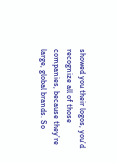showed you their logos, you’d recognize all of those companies, because they’re large, global brands. So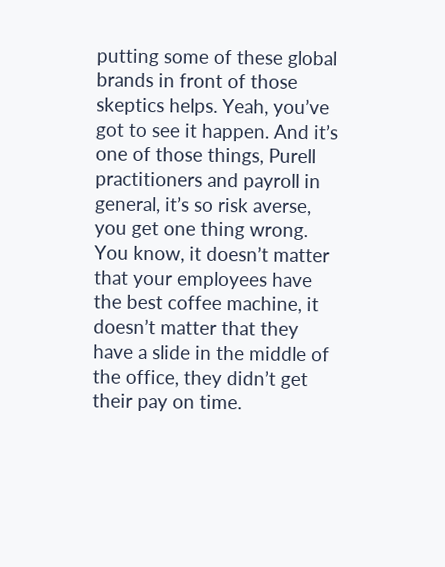putting some of these global brands in front of those skeptics helps. Yeah, you’ve got to see it happen. And it’s one of those things, Purell practitioners and payroll in general, it’s so risk averse, you get one thing wrong. You know, it doesn’t matter that your employees have the best coffee machine, it doesn’t matter that they have a slide in the middle of the office, they didn’t get their pay on time.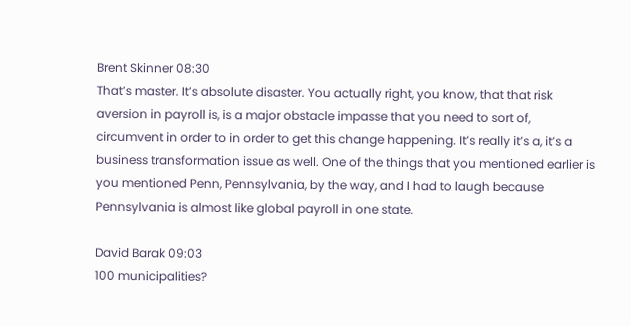Brent Skinner 08:30
That’s master. It’s absolute disaster. You actually right, you know, that that risk aversion in payroll is, is a major obstacle impasse that you need to sort of, circumvent in order to in order to get this change happening. It’s really it’s a, it’s a business transformation issue as well. One of the things that you mentioned earlier is you mentioned Penn, Pennsylvania, by the way, and I had to laugh because Pennsylvania is almost like global payroll in one state.

David Barak 09:03
100 municipalities?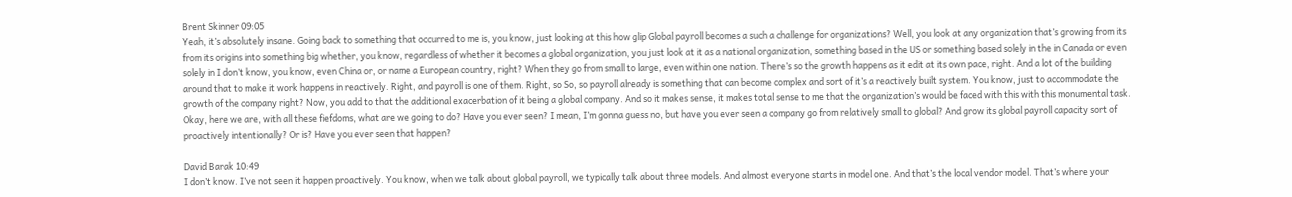Brent Skinner 09:05
Yeah, it’s absolutely insane. Going back to something that occurred to me is, you know, just looking at this how glip Global payroll becomes a such a challenge for organizations? Well, you look at any organization that’s growing from its from its origins into something big whether, you know, regardless of whether it becomes a global organization, you just look at it as a national organization, something based in the US or something based solely in the in Canada or even solely in I don’t know, you know, even China or, or name a European country, right? When they go from small to large, even within one nation. There’s so the growth happens as it edit at its own pace, right. And a lot of the building around that to make it work happens in reactively. Right, and payroll is one of them. Right, so So, so payroll already is something that can become complex and sort of it’s a reactively built system. You know, just to accommodate the growth of the company right? Now, you add to that the additional exacerbation of it being a global company. And so it makes sense, it makes total sense to me that the organization’s would be faced with this with this monumental task. Okay, here we are, with all these fiefdoms, what are we going to do? Have you ever seen? I mean, I’m gonna guess no, but have you ever seen a company go from relatively small to global? And grow its global payroll capacity sort of proactively intentionally? Or is? Have you ever seen that happen?

David Barak 10:49
I don’t know. I’ve not seen it happen proactively. You know, when we talk about global payroll, we typically talk about three models. And almost everyone starts in model one. And that’s the local vendor model. That’s where your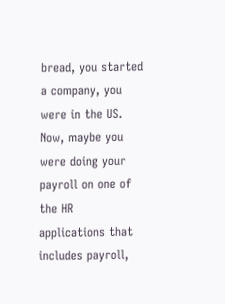bread, you started a company, you were in the US. Now, maybe you were doing your payroll on one of the HR applications that includes payroll,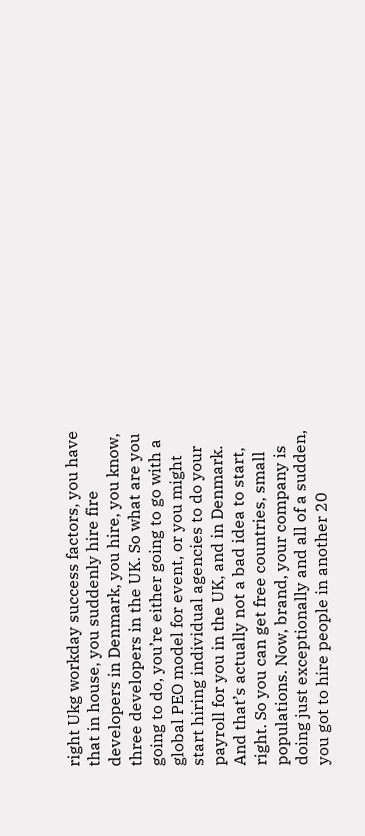right Ukg workday success factors, you have that in house, you suddenly hire fire developers in Denmark, you hire, you know, three developers in the UK. So what are you going to do, you’re either going to go with a global PEO model for event, or you might start hiring individual agencies to do your payroll for you in the UK, and in Denmark. And that’s actually not a bad idea to start, right. So you can get free countries, small populations. Now, brand, your company is doing just exceptionally and all of a sudden, you got to hire people in another 20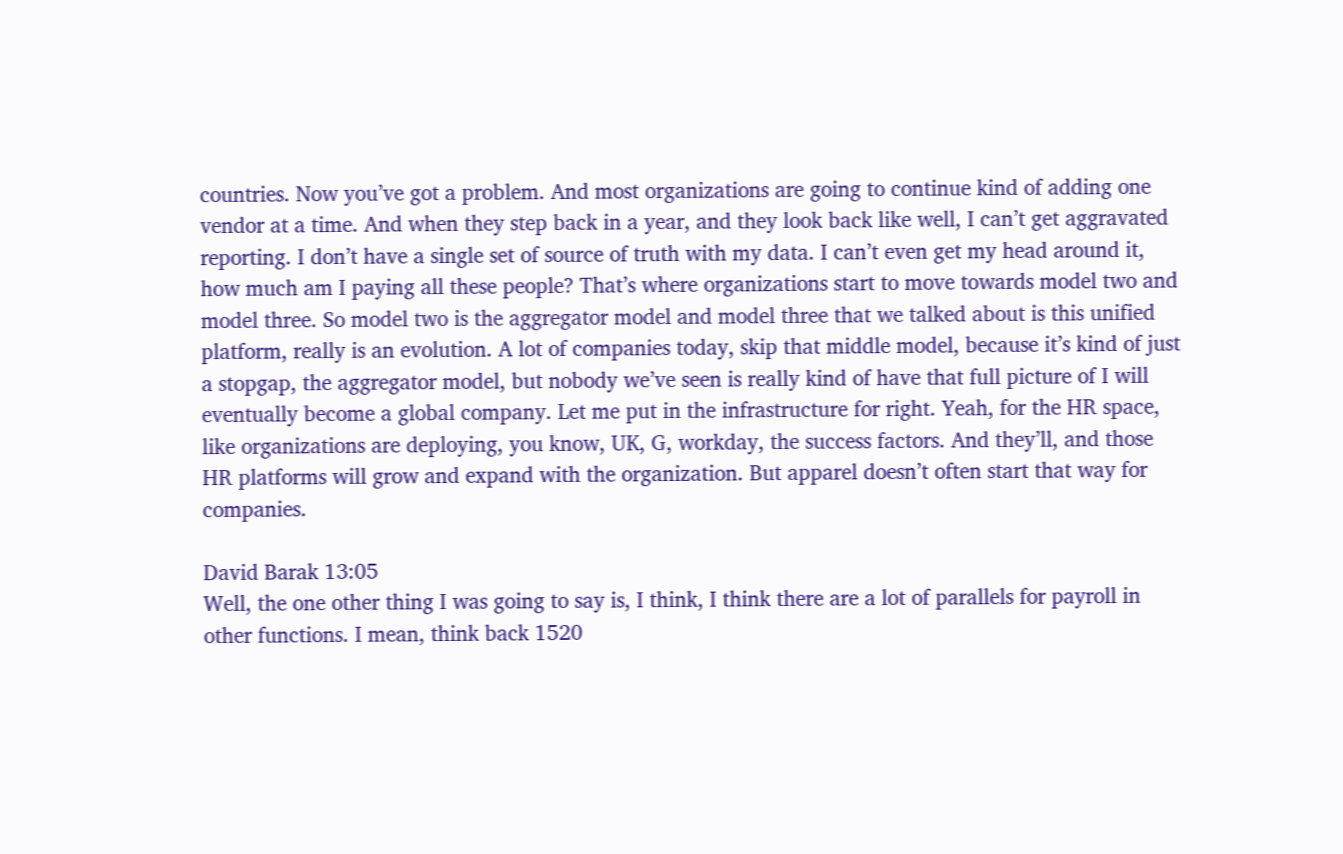countries. Now you’ve got a problem. And most organizations are going to continue kind of adding one vendor at a time. And when they step back in a year, and they look back like well, I can’t get aggravated reporting. I don’t have a single set of source of truth with my data. I can’t even get my head around it, how much am I paying all these people? That’s where organizations start to move towards model two and model three. So model two is the aggregator model and model three that we talked about is this unified platform, really is an evolution. A lot of companies today, skip that middle model, because it’s kind of just a stopgap, the aggregator model, but nobody we’ve seen is really kind of have that full picture of I will eventually become a global company. Let me put in the infrastructure for right. Yeah, for the HR space, like organizations are deploying, you know, UK, G, workday, the success factors. And they’ll, and those HR platforms will grow and expand with the organization. But apparel doesn’t often start that way for companies.

David Barak 13:05
Well, the one other thing I was going to say is, I think, I think there are a lot of parallels for payroll in other functions. I mean, think back 1520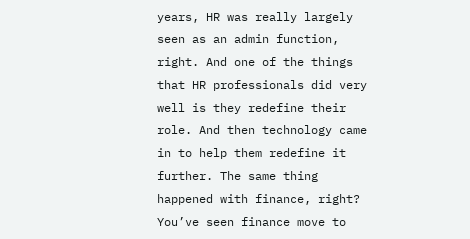years, HR was really largely seen as an admin function, right. And one of the things that HR professionals did very well is they redefine their role. And then technology came in to help them redefine it further. The same thing happened with finance, right? You’ve seen finance move to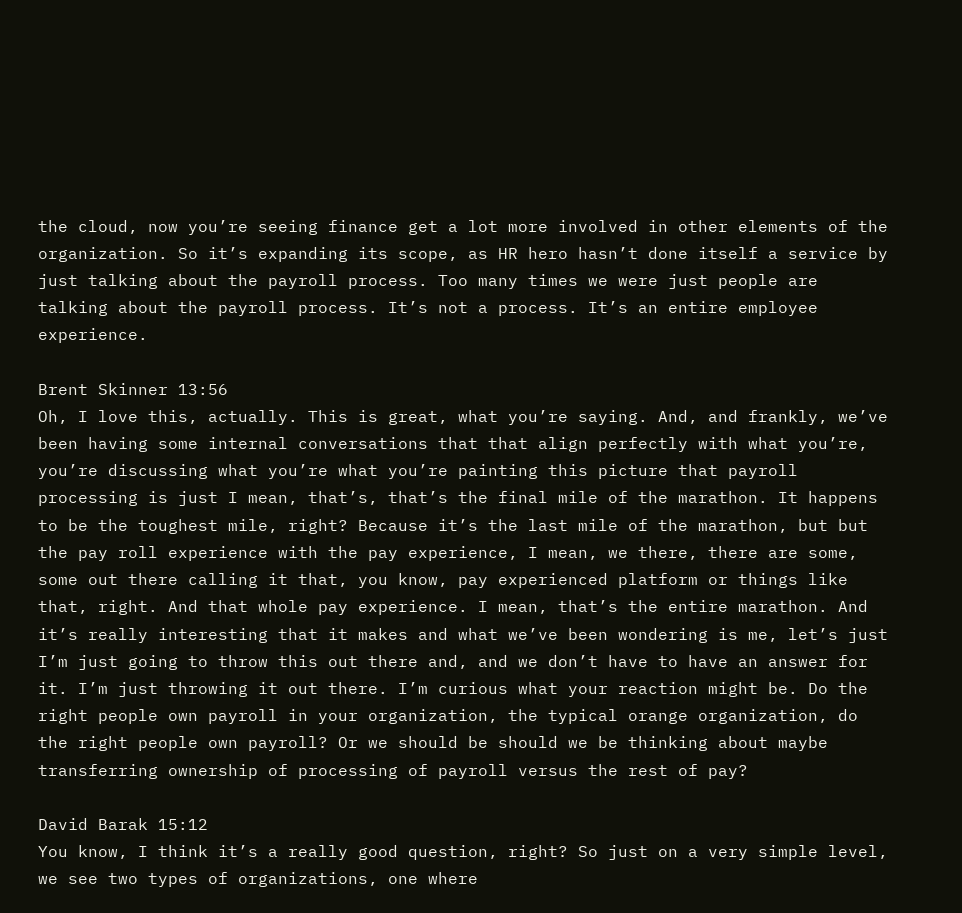the cloud, now you’re seeing finance get a lot more involved in other elements of the organization. So it’s expanding its scope, as HR hero hasn’t done itself a service by just talking about the payroll process. Too many times we were just people are talking about the payroll process. It’s not a process. It’s an entire employee experience.

Brent Skinner 13:56
Oh, I love this, actually. This is great, what you’re saying. And, and frankly, we’ve been having some internal conversations that that align perfectly with what you’re, you’re discussing what you’re what you’re painting this picture that payroll processing is just I mean, that’s, that’s the final mile of the marathon. It happens to be the toughest mile, right? Because it’s the last mile of the marathon, but but the pay roll experience with the pay experience, I mean, we there, there are some, some out there calling it that, you know, pay experienced platform or things like that, right. And that whole pay experience. I mean, that’s the entire marathon. And it’s really interesting that it makes and what we’ve been wondering is me, let’s just I’m just going to throw this out there and, and we don’t have to have an answer for it. I’m just throwing it out there. I’m curious what your reaction might be. Do the right people own payroll in your organization, the typical orange organization, do the right people own payroll? Or we should be should we be thinking about maybe transferring ownership of processing of payroll versus the rest of pay?

David Barak 15:12
You know, I think it’s a really good question, right? So just on a very simple level, we see two types of organizations, one where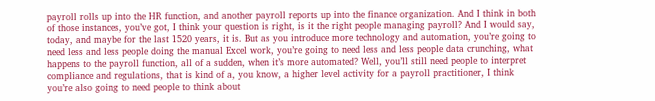payroll rolls up into the HR function, and another payroll reports up into the finance organization. And I think in both of those instances, you’ve got, I think your question is right, is it the right people managing payroll? And I would say, today, and maybe for the last 1520 years, it is. But as you introduce more technology and automation, you’re going to need less and less people doing the manual Excel work, you’re going to need less and less people data crunching, what happens to the payroll function, all of a sudden, when it’s more automated? Well, you’ll still need people to interpret compliance and regulations, that is kind of a, you know, a higher level activity for a payroll practitioner, I think you’re also going to need people to think about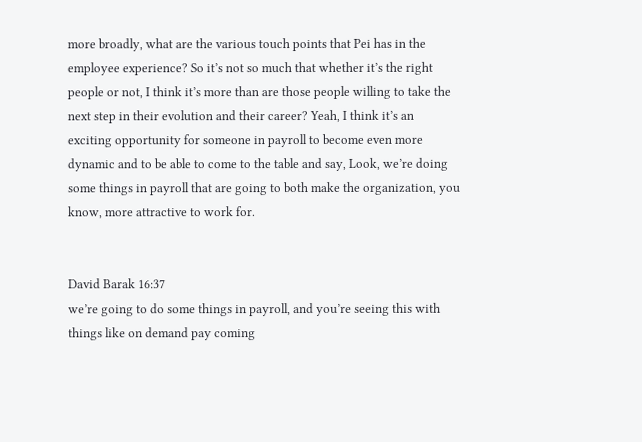more broadly, what are the various touch points that Pei has in the employee experience? So it’s not so much that whether it’s the right people or not, I think it’s more than are those people willing to take the next step in their evolution and their career? Yeah, I think it’s an exciting opportunity for someone in payroll to become even more dynamic and to be able to come to the table and say, Look, we’re doing some things in payroll that are going to both make the organization, you know, more attractive to work for.


David Barak 16:37
we’re going to do some things in payroll, and you’re seeing this with things like on demand pay coming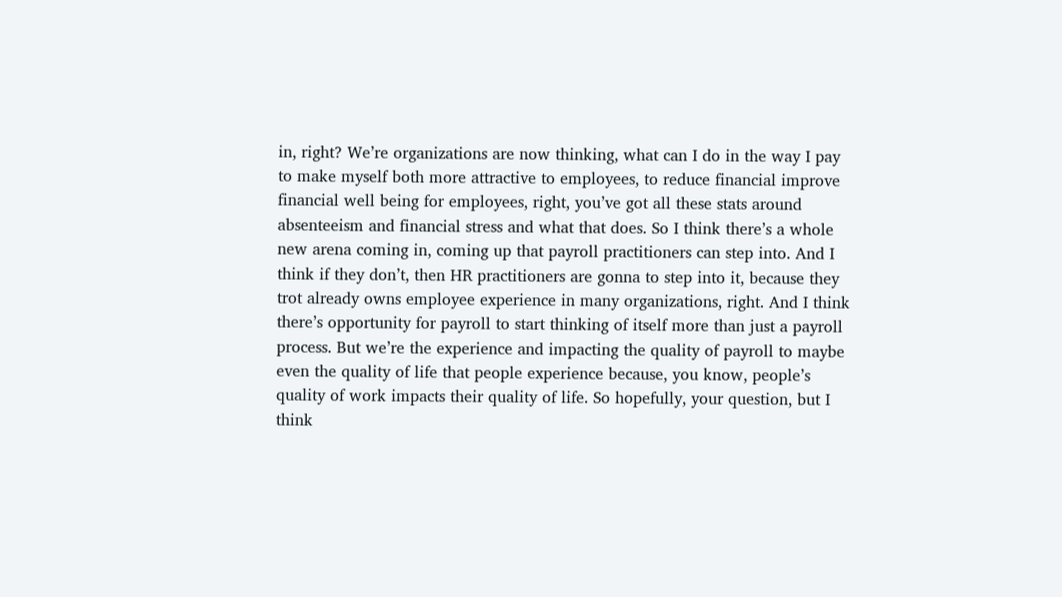in, right? We’re organizations are now thinking, what can I do in the way I pay to make myself both more attractive to employees, to reduce financial improve financial well being for employees, right, you’ve got all these stats around absenteeism and financial stress and what that does. So I think there’s a whole new arena coming in, coming up that payroll practitioners can step into. And I think if they don’t, then HR practitioners are gonna to step into it, because they trot already owns employee experience in many organizations, right. And I think there’s opportunity for payroll to start thinking of itself more than just a payroll process. But we’re the experience and impacting the quality of payroll to maybe even the quality of life that people experience because, you know, people’s quality of work impacts their quality of life. So hopefully, your question, but I think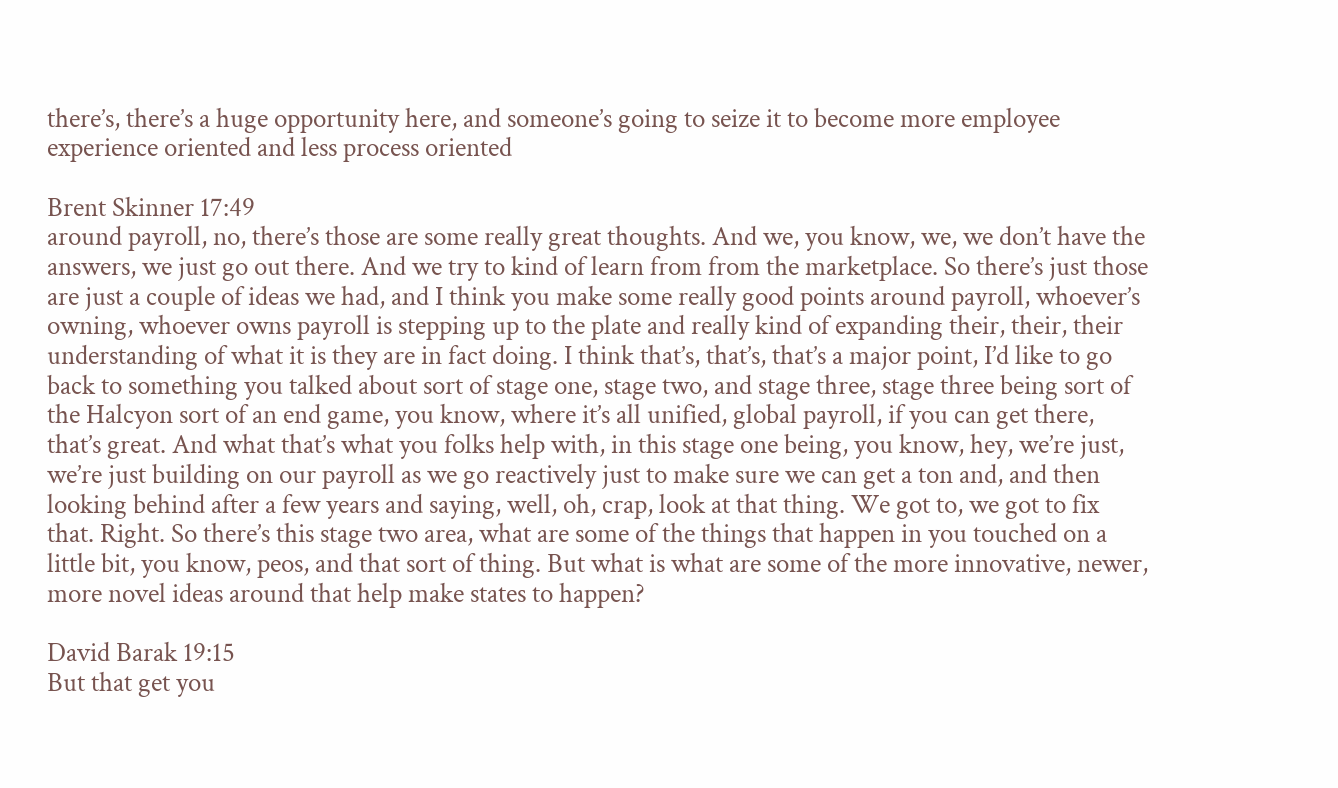there’s, there’s a huge opportunity here, and someone’s going to seize it to become more employee experience oriented and less process oriented

Brent Skinner 17:49
around payroll, no, there’s those are some really great thoughts. And we, you know, we, we don’t have the answers, we just go out there. And we try to kind of learn from from the marketplace. So there’s just those are just a couple of ideas we had, and I think you make some really good points around payroll, whoever’s owning, whoever owns payroll is stepping up to the plate and really kind of expanding their, their, their understanding of what it is they are in fact doing. I think that’s, that’s, that’s a major point, I’d like to go back to something you talked about sort of stage one, stage two, and stage three, stage three being sort of the Halcyon sort of an end game, you know, where it’s all unified, global payroll, if you can get there, that’s great. And what that’s what you folks help with, in this stage one being, you know, hey, we’re just, we’re just building on our payroll as we go reactively just to make sure we can get a ton and, and then looking behind after a few years and saying, well, oh, crap, look at that thing. We got to, we got to fix that. Right. So there’s this stage two area, what are some of the things that happen in you touched on a little bit, you know, peos, and that sort of thing. But what is what are some of the more innovative, newer, more novel ideas around that help make states to happen?

David Barak 19:15
But that get you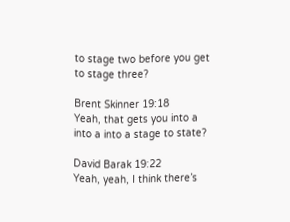to stage two before you get to stage three?

Brent Skinner 19:18
Yeah, that gets you into a into a into a stage to state?

David Barak 19:22
Yeah, yeah, I think there’s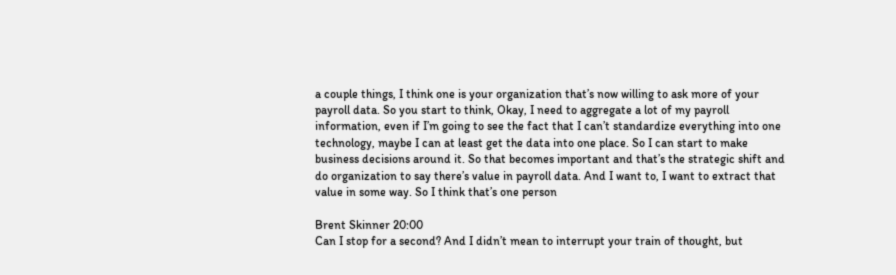a couple things, I think one is your organization that’s now willing to ask more of your payroll data. So you start to think, Okay, I need to aggregate a lot of my payroll information, even if I’m going to see the fact that I can’t standardize everything into one technology, maybe I can at least get the data into one place. So I can start to make business decisions around it. So that becomes important and that’s the strategic shift and do organization to say there’s value in payroll data. And I want to, I want to extract that value in some way. So I think that’s one person

Brent Skinner 20:00
Can I stop for a second? And I didn’t mean to interrupt your train of thought, but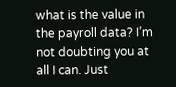what is the value in the payroll data? I’m not doubting you at all I can. Just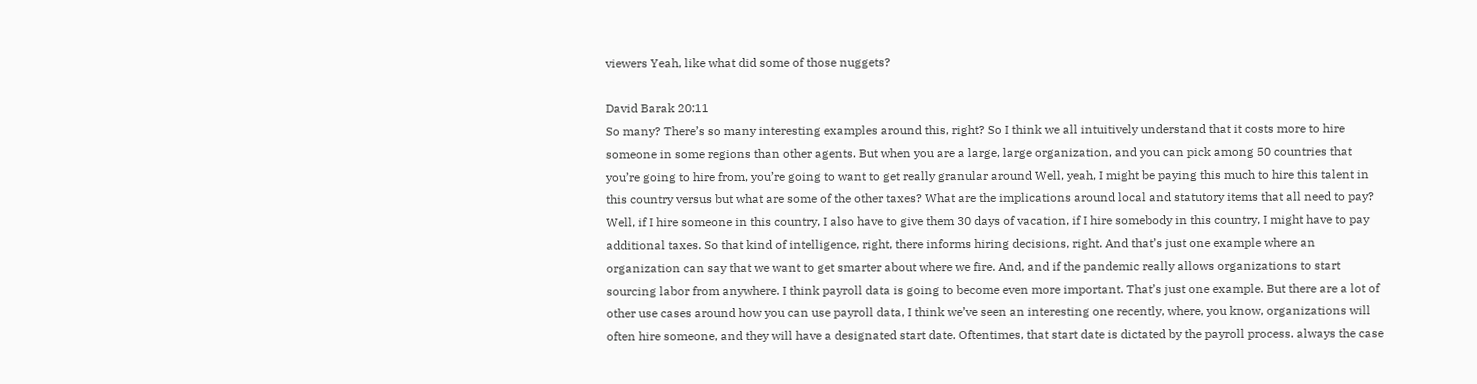viewers Yeah, like what did some of those nuggets?

David Barak 20:11
So many? There’s so many interesting examples around this, right? So I think we all intuitively understand that it costs more to hire someone in some regions than other agents. But when you are a large, large organization, and you can pick among 50 countries that you’re going to hire from, you’re going to want to get really granular around Well, yeah, I might be paying this much to hire this talent in this country versus but what are some of the other taxes? What are the implications around local and statutory items that all need to pay? Well, if I hire someone in this country, I also have to give them 30 days of vacation, if I hire somebody in this country, I might have to pay additional taxes. So that kind of intelligence, right, there informs hiring decisions, right. And that’s just one example where an organization can say that we want to get smarter about where we fire. And, and if the pandemic really allows organizations to start sourcing labor from anywhere. I think payroll data is going to become even more important. That’s just one example. But there are a lot of other use cases around how you can use payroll data, I think we’ve seen an interesting one recently, where, you know, organizations will often hire someone, and they will have a designated start date. Oftentimes, that start date is dictated by the payroll process. always the case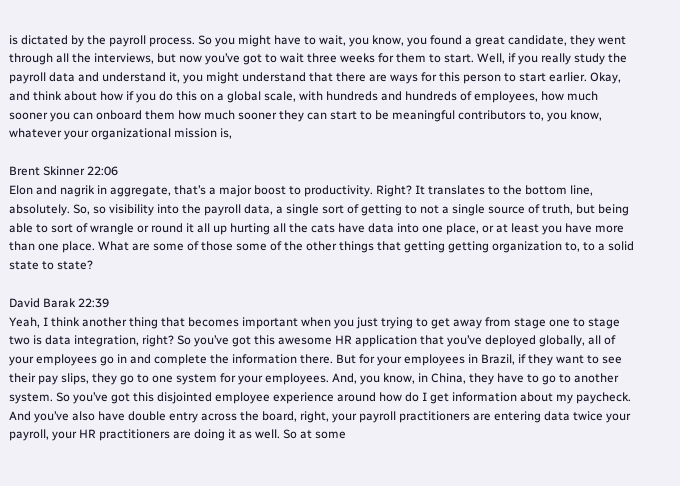is dictated by the payroll process. So you might have to wait, you know, you found a great candidate, they went through all the interviews, but now you’ve got to wait three weeks for them to start. Well, if you really study the payroll data and understand it, you might understand that there are ways for this person to start earlier. Okay, and think about how if you do this on a global scale, with hundreds and hundreds of employees, how much sooner you can onboard them how much sooner they can start to be meaningful contributors to, you know, whatever your organizational mission is,

Brent Skinner 22:06
Elon and nagrik in aggregate, that’s a major boost to productivity. Right? It translates to the bottom line, absolutely. So, so visibility into the payroll data, a single sort of getting to not a single source of truth, but being able to sort of wrangle or round it all up hurting all the cats have data into one place, or at least you have more than one place. What are some of those some of the other things that getting getting organization to, to a solid state to state?

David Barak 22:39
Yeah, I think another thing that becomes important when you just trying to get away from stage one to stage two is data integration, right? So you’ve got this awesome HR application that you’ve deployed globally, all of your employees go in and complete the information there. But for your employees in Brazil, if they want to see their pay slips, they go to one system for your employees. And, you know, in China, they have to go to another system. So you’ve got this disjointed employee experience around how do I get information about my paycheck. And you’ve also have double entry across the board, right, your payroll practitioners are entering data twice your payroll, your HR practitioners are doing it as well. So at some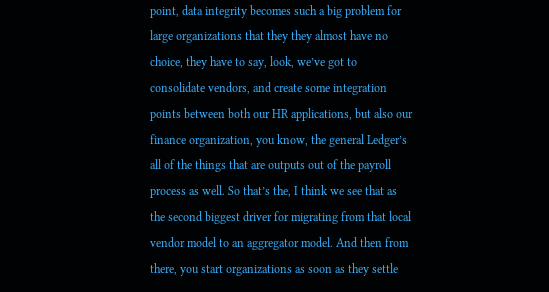point, data integrity becomes such a big problem for large organizations that they they almost have no choice, they have to say, look, we’ve got to consolidate vendors, and create some integration points between both our HR applications, but also our finance organization, you know, the general Ledger’s all of the things that are outputs out of the payroll process as well. So that’s the, I think we see that as the second biggest driver for migrating from that local vendor model to an aggregator model. And then from there, you start organizations as soon as they settle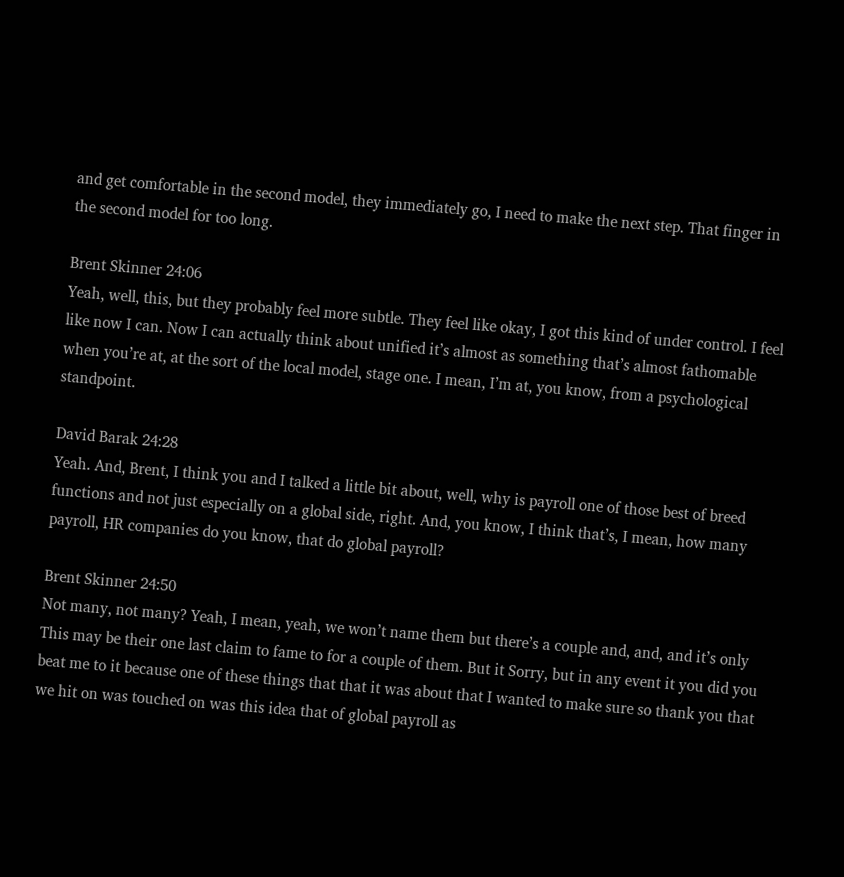and get comfortable in the second model, they immediately go, I need to make the next step. That finger in the second model for too long.

Brent Skinner 24:06
Yeah, well, this, but they probably feel more subtle. They feel like okay, I got this kind of under control. I feel like now I can. Now I can actually think about unified it’s almost as something that’s almost fathomable when you’re at, at the sort of the local model, stage one. I mean, I’m at, you know, from a psychological standpoint.

David Barak 24:28
Yeah. And, Brent, I think you and I talked a little bit about, well, why is payroll one of those best of breed functions and not just especially on a global side, right. And, you know, I think that’s, I mean, how many payroll, HR companies do you know, that do global payroll?

Brent Skinner 24:50
Not many, not many? Yeah, I mean, yeah, we won’t name them but there’s a couple and, and, and it’s only This may be their one last claim to fame to for a couple of them. But it Sorry, but in any event it you did you beat me to it because one of these things that that it was about that I wanted to make sure so thank you that we hit on was touched on was this idea that of global payroll as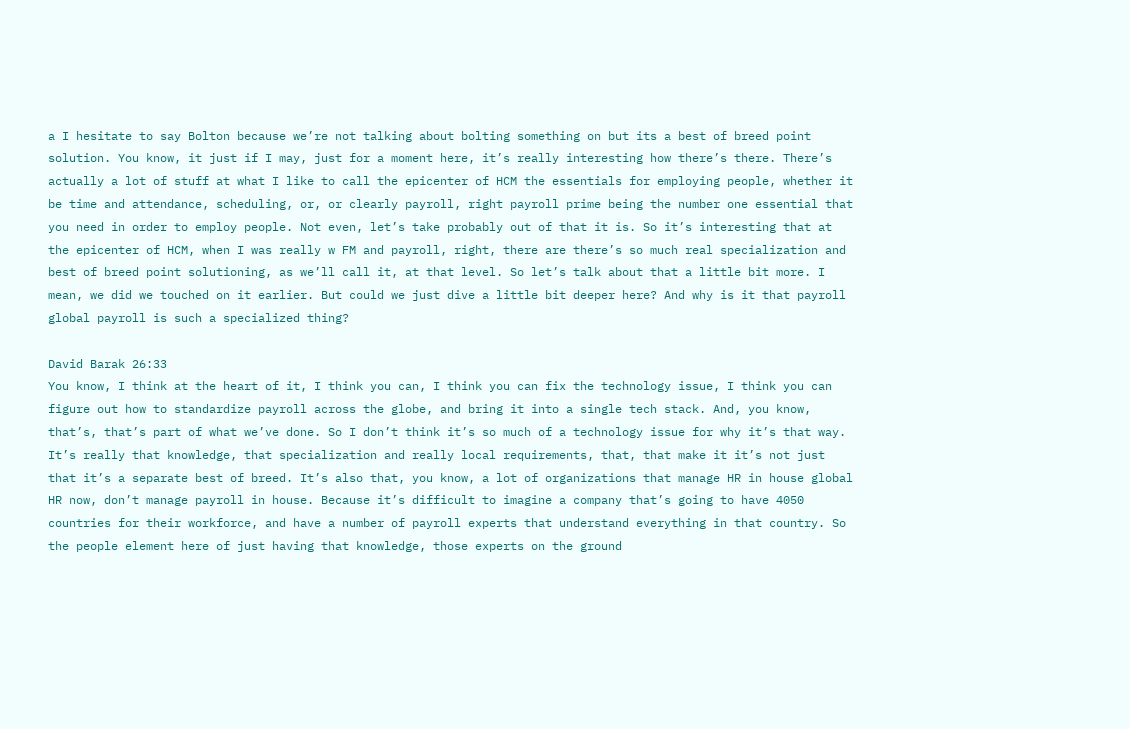a I hesitate to say Bolton because we’re not talking about bolting something on but its a best of breed point solution. You know, it just if I may, just for a moment here, it’s really interesting how there’s there. There’s actually a lot of stuff at what I like to call the epicenter of HCM the essentials for employing people, whether it be time and attendance, scheduling, or, or clearly payroll, right payroll prime being the number one essential that you need in order to employ people. Not even, let’s take probably out of that it is. So it’s interesting that at the epicenter of HCM, when I was really w FM and payroll, right, there are there’s so much real specialization and best of breed point solutioning, as we’ll call it, at that level. So let’s talk about that a little bit more. I mean, we did we touched on it earlier. But could we just dive a little bit deeper here? And why is it that payroll global payroll is such a specialized thing?

David Barak 26:33
You know, I think at the heart of it, I think you can, I think you can fix the technology issue, I think you can figure out how to standardize payroll across the globe, and bring it into a single tech stack. And, you know, that’s, that’s part of what we’ve done. So I don’t think it’s so much of a technology issue for why it’s that way. It’s really that knowledge, that specialization and really local requirements, that, that make it it’s not just that it’s a separate best of breed. It’s also that, you know, a lot of organizations that manage HR in house global HR now, don’t manage payroll in house. Because it’s difficult to imagine a company that’s going to have 4050 countries for their workforce, and have a number of payroll experts that understand everything in that country. So the people element here of just having that knowledge, those experts on the ground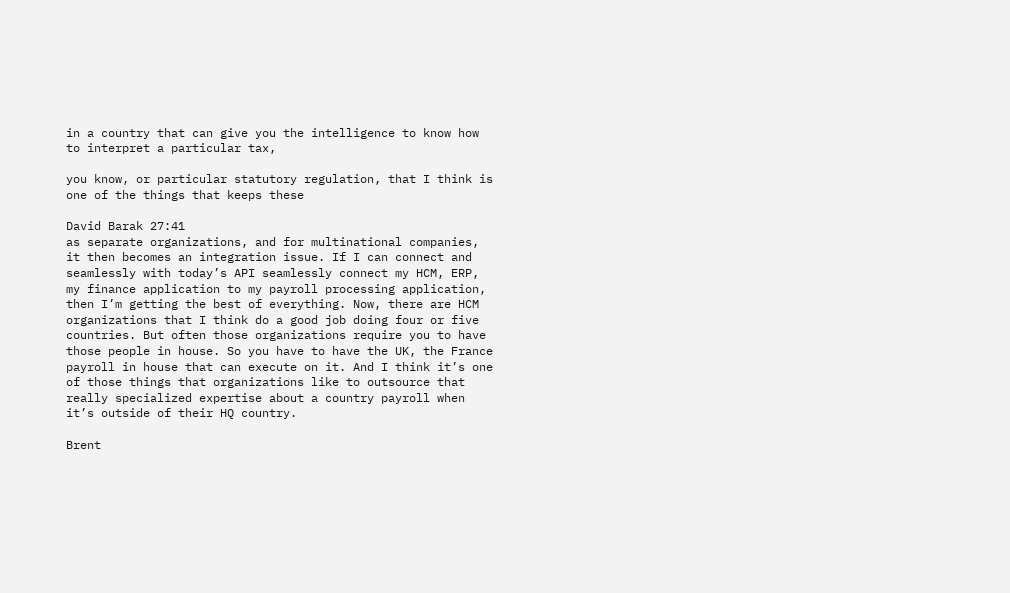in a country that can give you the intelligence to know how to interpret a particular tax,

you know, or particular statutory regulation, that I think is one of the things that keeps these

David Barak 27:41
as separate organizations, and for multinational companies, it then becomes an integration issue. If I can connect and seamlessly with today’s API seamlessly connect my HCM, ERP, my finance application to my payroll processing application, then I’m getting the best of everything. Now, there are HCM organizations that I think do a good job doing four or five countries. But often those organizations require you to have those people in house. So you have to have the UK, the France payroll in house that can execute on it. And I think it’s one of those things that organizations like to outsource that really specialized expertise about a country payroll when it’s outside of their HQ country.

Brent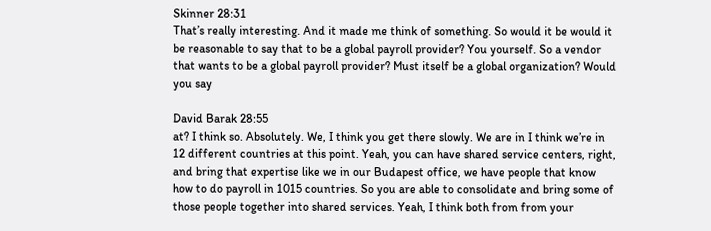Skinner 28:31
That’s really interesting. And it made me think of something. So would it be would it be reasonable to say that to be a global payroll provider? You yourself. So a vendor that wants to be a global payroll provider? Must itself be a global organization? Would you say

David Barak 28:55
at? I think so. Absolutely. We, I think you get there slowly. We are in I think we’re in 12 different countries at this point. Yeah, you can have shared service centers, right, and bring that expertise like we in our Budapest office, we have people that know how to do payroll in 1015 countries. So you are able to consolidate and bring some of those people together into shared services. Yeah, I think both from from your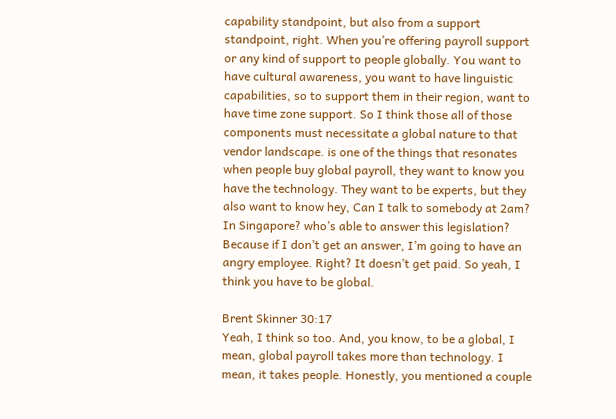capability standpoint, but also from a support standpoint, right. When you’re offering payroll support or any kind of support to people globally. You want to have cultural awareness, you want to have linguistic capabilities, so to support them in their region, want to have time zone support. So I think those all of those components must necessitate a global nature to that vendor landscape. is one of the things that resonates when people buy global payroll, they want to know you have the technology. They want to be experts, but they also want to know hey, Can I talk to somebody at 2am? In Singapore? who’s able to answer this legislation? Because if I don’t get an answer, I’m going to have an angry employee. Right? It doesn’t get paid. So yeah, I think you have to be global.

Brent Skinner 30:17
Yeah, I think so too. And, you know, to be a global, I mean, global payroll takes more than technology. I mean, it takes people. Honestly, you mentioned a couple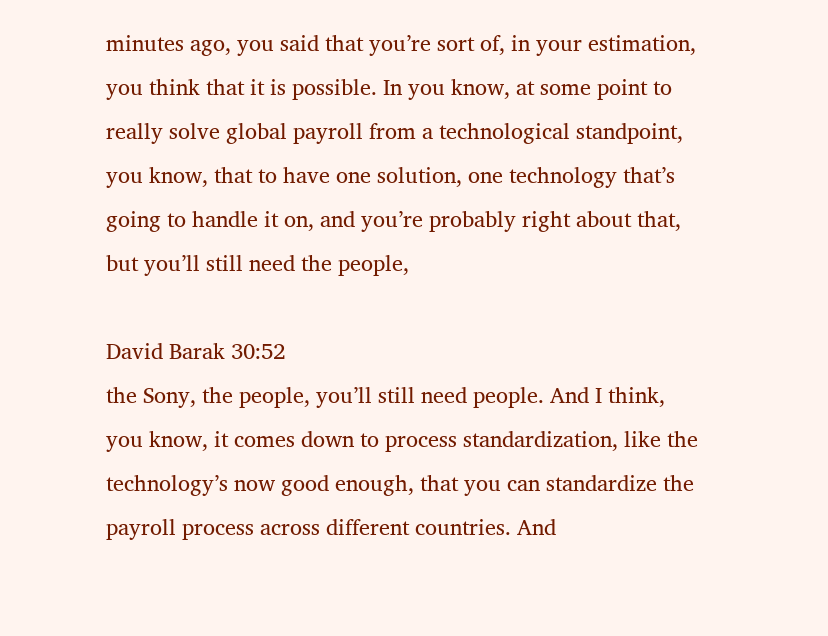minutes ago, you said that you’re sort of, in your estimation, you think that it is possible. In you know, at some point to really solve global payroll from a technological standpoint, you know, that to have one solution, one technology that’s going to handle it on, and you’re probably right about that, but you’ll still need the people,

David Barak 30:52
the Sony, the people, you’ll still need people. And I think, you know, it comes down to process standardization, like the technology’s now good enough, that you can standardize the payroll process across different countries. And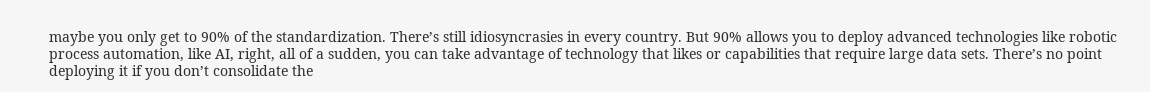maybe you only get to 90% of the standardization. There’s still idiosyncrasies in every country. But 90% allows you to deploy advanced technologies like robotic process automation, like AI, right, all of a sudden, you can take advantage of technology that likes or capabilities that require large data sets. There’s no point deploying it if you don’t consolidate the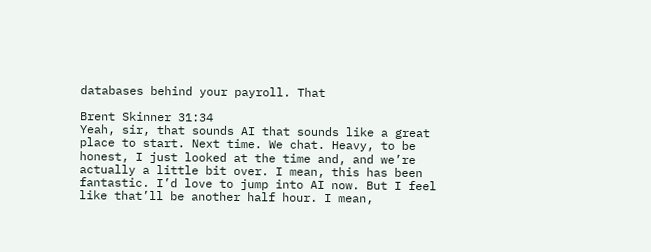databases behind your payroll. That

Brent Skinner 31:34
Yeah, sir, that sounds AI that sounds like a great place to start. Next time. We chat. Heavy, to be honest, I just looked at the time and, and we’re actually a little bit over. I mean, this has been fantastic. I’d love to jump into AI now. But I feel like that’ll be another half hour. I mean,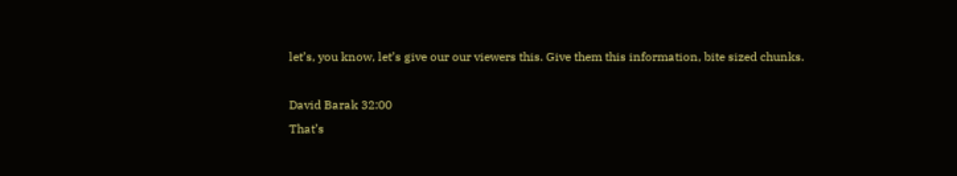let’s, you know, let’s give our our viewers this. Give them this information, bite sized chunks.

David Barak 32:00
That’s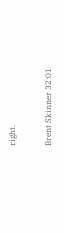right.

Brent Skinner 32:01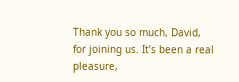Thank you so much, David, for joining us. It’s been a real pleasure,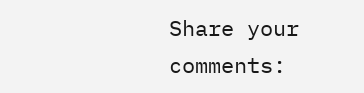Share your comments: